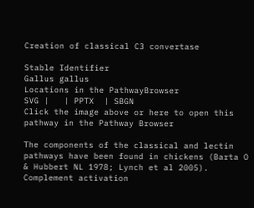Creation of classical C3 convertase

Stable Identifier
Gallus gallus
Locations in the PathwayBrowser
SVG |   | PPTX  | SBGN
Click the image above or here to open this pathway in the Pathway Browser

The components of the classical and lectin pathways have been found in chickens (Barta O & Hubbert NL 1978; Lynch et al 2005). Complement activation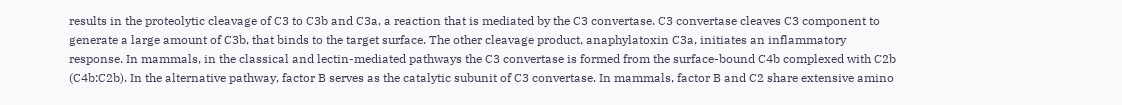results in the proteolytic cleavage of C3 to C3b and C3a, a reaction that is mediated by the C3 convertase. C3 convertase cleaves C3 component to generate a large amount of C3b, that binds to the target surface. The other cleavage product, anaphylatoxin C3a, initiates an inflammatory response. In mammals, in the classical and lectin-mediated pathways the C3 convertase is formed from the surface-bound C4b complexed with C2b (C4b:C2b). In the alternative pathway, factor B serves as the catalytic subunit of C3 convertase. In mammals, factor B and C2 share extensive amino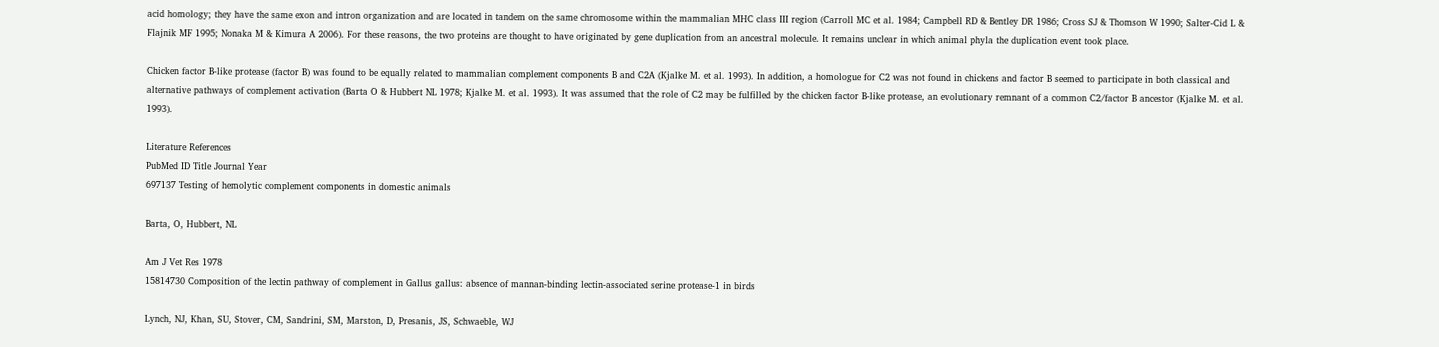acid homology; they have the same exon and intron organization and are located in tandem on the same chromosome within the mammalian MHC class III region (Carroll MC et al. 1984; Campbell RD & Bentley DR 1986; Cross SJ & Thomson W 1990; Salter-Cid L & Flajnik MF 1995; Nonaka M & Kimura A 2006). For these reasons, the two proteins are thought to have originated by gene duplication from an ancestral molecule. It remains unclear in which animal phyla the duplication event took place.

Chicken factor B-like protease (factor B) was found to be equally related to mammalian complement components B and C2A (Kjalke M. et al. 1993). In addition, a homologue for C2 was not found in chickens and factor B seemed to participate in both classical and alternative pathways of complement activation (Barta O & Hubbert NL 1978; Kjalke M. et al. 1993). It was assumed that the role of C2 may be fulfilled by the chicken factor B-like protease, an evolutionary remnant of a common C2/factor B ancestor (Kjalke M. et al. 1993).

Literature References
PubMed ID Title Journal Year
697137 Testing of hemolytic complement components in domestic animals

Barta, O, Hubbert, NL

Am J Vet Res 1978
15814730 Composition of the lectin pathway of complement in Gallus gallus: absence of mannan-binding lectin-associated serine protease-1 in birds

Lynch, NJ, Khan, SU, Stover, CM, Sandrini, SM, Marston, D, Presanis, JS, Schwaeble, WJ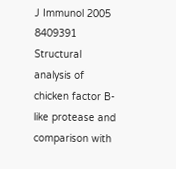J Immunol 2005
8409391 Structural analysis of chicken factor B-like protease and comparison with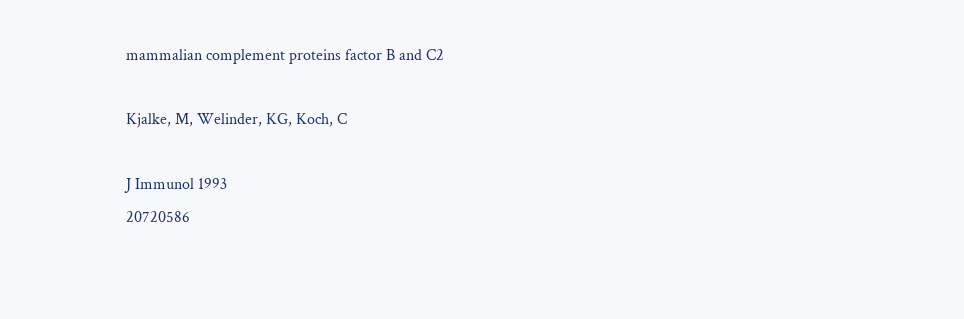mammalian complement proteins factor B and C2

Kjalke, M, Welinder, KG, Koch, C

J Immunol 1993
20720586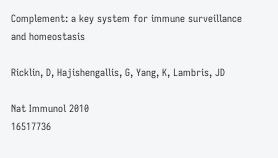Complement: a key system for immune surveillance and homeostasis

Ricklin, D, Hajishengallis, G, Yang, K, Lambris, JD

Nat Immunol 2010
16517736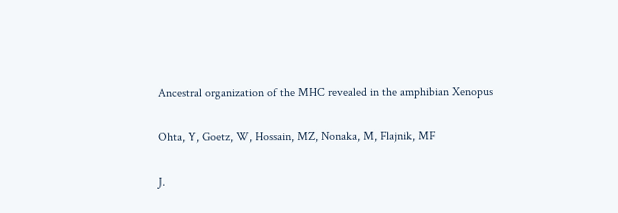Ancestral organization of the MHC revealed in the amphibian Xenopus

Ohta, Y, Goetz, W, Hossain, MZ, Nonaka, M, Flajnik, MF

J.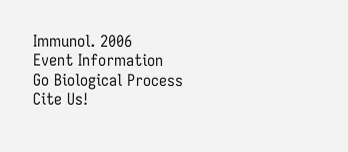Immunol. 2006
Event Information
Go Biological Process
Cite Us!